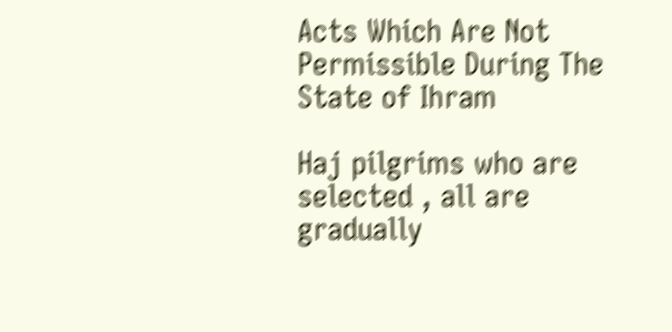Acts Which Are Not Permissible During The State of Ihram

Haj pilgrims who are selected , all are gradually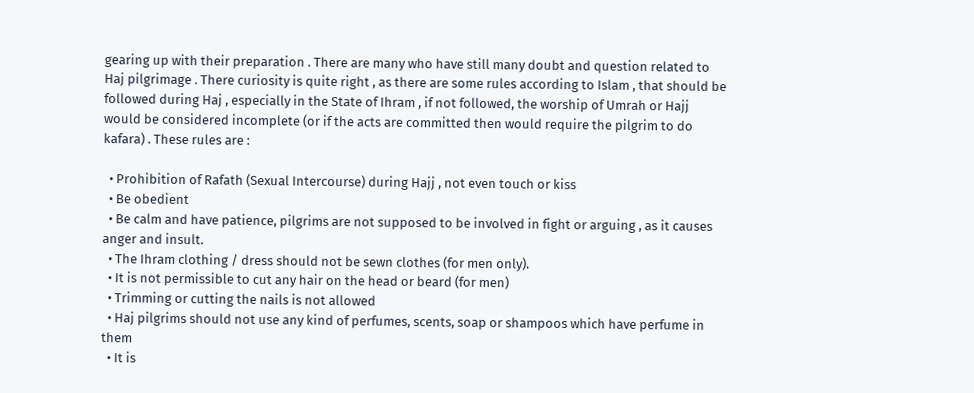gearing up with their preparation . There are many who have still many doubt and question related to Haj pilgrimage . There curiosity is quite right , as there are some rules according to Islam , that should be followed during Haj , especially in the State of Ihram , if not followed, the worship of Umrah or Hajj would be considered incomplete (or if the acts are committed then would require the pilgrim to do kafara) . These rules are :

  • Prohibition of Rafath (Sexual Intercourse) during Hajj , not even touch or kiss
  • Be obedient
  • Be calm and have patience, pilgrims are not supposed to be involved in fight or arguing , as it causes anger and insult.
  • The Ihram clothing / dress should not be sewn clothes (for men only).
  • It is not permissible to cut any hair on the head or beard (for men)
  • Trimming or cutting the nails is not allowed
  • Haj pilgrims should not use any kind of perfumes, scents, soap or shampoos which have perfume in them
  • It is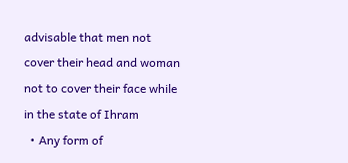advisable that men not cover their head and woman not to cover their face while in the state of Ihram
  • Any form of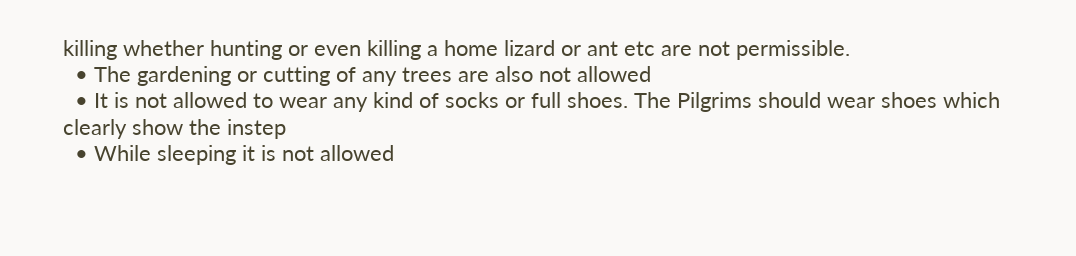killing whether hunting or even killing a home lizard or ant etc are not permissible.
  • The gardening or cutting of any trees are also not allowed
  • It is not allowed to wear any kind of socks or full shoes. The Pilgrims should wear shoes which clearly show the instep
  • While sleeping it is not allowed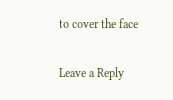to cover the face

Leave a Reply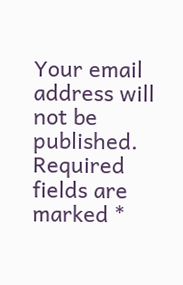Your email address will not be published. Required fields are marked *